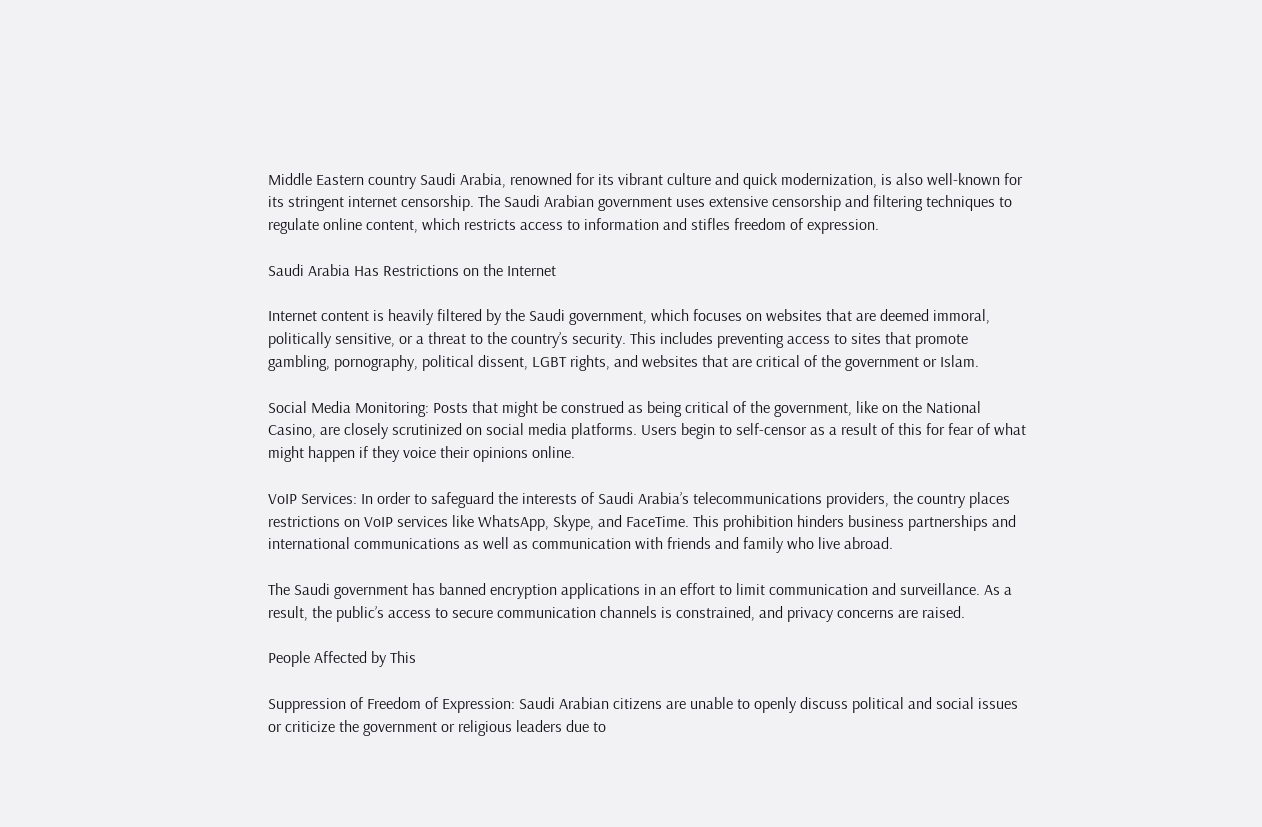Middle Eastern country Saudi Arabia, renowned for its vibrant culture and quick modernization, is also well-known for its stringent internet censorship. The Saudi Arabian government uses extensive censorship and filtering techniques to regulate online content, which restricts access to information and stifles freedom of expression.

Saudi Arabia Has Restrictions on the Internet

Internet content is heavily filtered by the Saudi government, which focuses on websites that are deemed immoral, politically sensitive, or a threat to the country’s security. This includes preventing access to sites that promote gambling, pornography, political dissent, LGBT rights, and websites that are critical of the government or Islam.

Social Media Monitoring: Posts that might be construed as being critical of the government, like on the National Casino, are closely scrutinized on social media platforms. Users begin to self-censor as a result of this for fear of what might happen if they voice their opinions online.

VoIP Services: In order to safeguard the interests of Saudi Arabia’s telecommunications providers, the country places restrictions on VoIP services like WhatsApp, Skype, and FaceTime. This prohibition hinders business partnerships and international communications as well as communication with friends and family who live abroad.

The Saudi government has banned encryption applications in an effort to limit communication and surveillance. As a result, the public’s access to secure communication channels is constrained, and privacy concerns are raised.

People Affected by This

Suppression of Freedom of Expression: Saudi Arabian citizens are unable to openly discuss political and social issues or criticize the government or religious leaders due to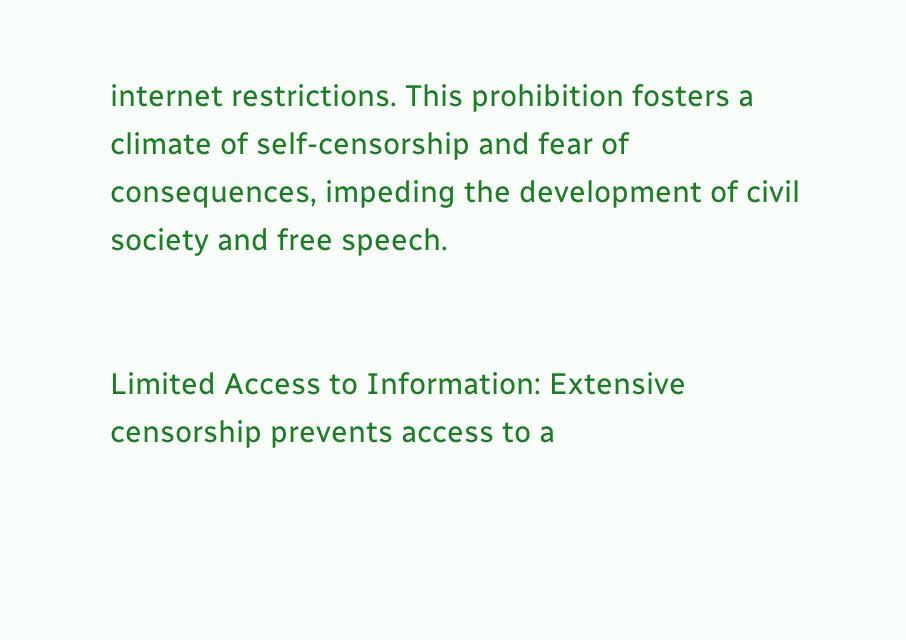internet restrictions. This prohibition fosters a climate of self-censorship and fear of consequences, impeding the development of civil society and free speech.


Limited Access to Information: Extensive censorship prevents access to a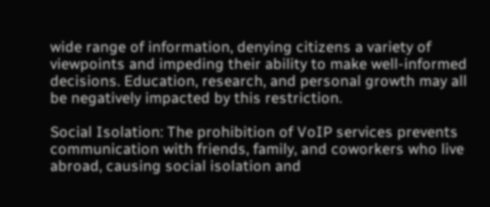wide range of information, denying citizens a variety of viewpoints and impeding their ability to make well-informed decisions. Education, research, and personal growth may all be negatively impacted by this restriction.

Social Isolation: The prohibition of VoIP services prevents communication with friends, family, and coworkers who live abroad, causing social isolation and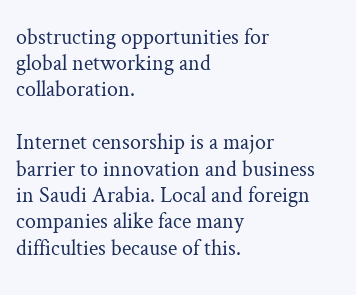obstructing opportunities for global networking and collaboration.

Internet censorship is a major barrier to innovation and business in Saudi Arabia. Local and foreign companies alike face many difficulties because of this.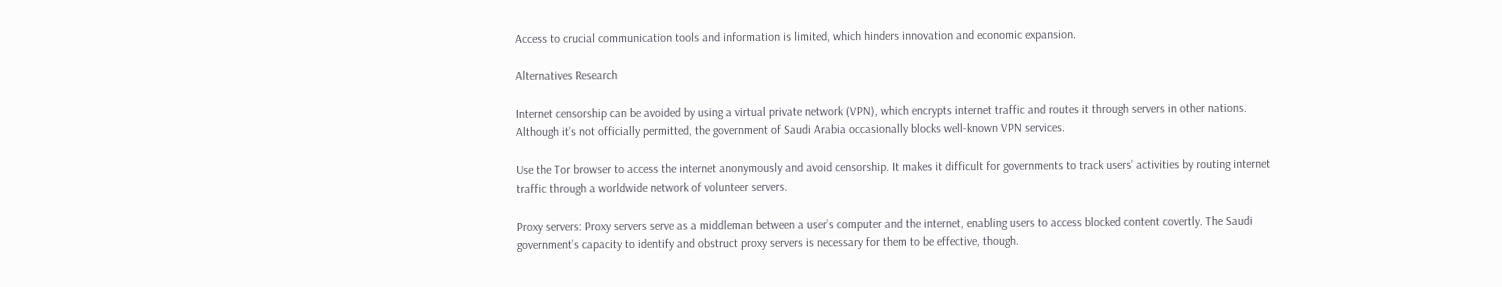Access to crucial communication tools and information is limited, which hinders innovation and economic expansion.

Alternatives Research

Internet censorship can be avoided by using a virtual private network (VPN), which encrypts internet traffic and routes it through servers in other nations. Although it’s not officially permitted, the government of Saudi Arabia occasionally blocks well-known VPN services.

Use the Tor browser to access the internet anonymously and avoid censorship. It makes it difficult for governments to track users’ activities by routing internet traffic through a worldwide network of volunteer servers.

Proxy servers: Proxy servers serve as a middleman between a user’s computer and the internet, enabling users to access blocked content covertly. The Saudi government’s capacity to identify and obstruct proxy servers is necessary for them to be effective, though.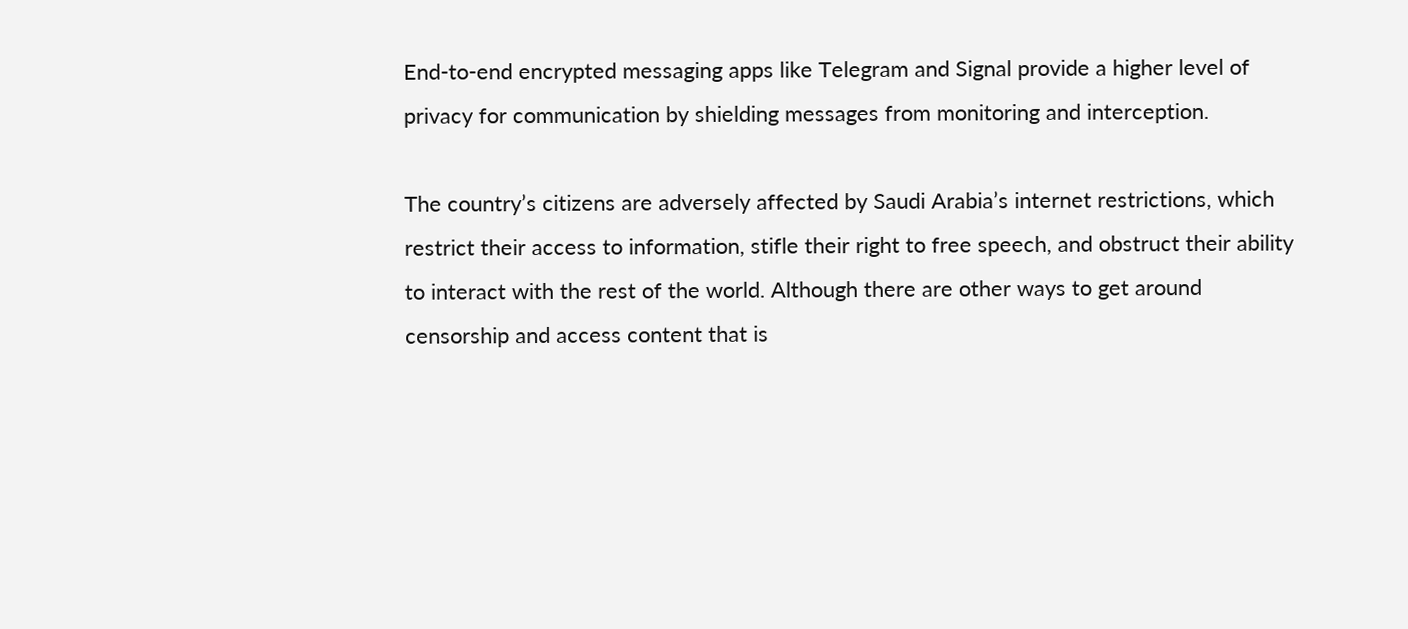End-to-end encrypted messaging apps like Telegram and Signal provide a higher level of privacy for communication by shielding messages from monitoring and interception.

The country’s citizens are adversely affected by Saudi Arabia’s internet restrictions, which restrict their access to information, stifle their right to free speech, and obstruct their ability to interact with the rest of the world. Although there are other ways to get around censorship and access content that is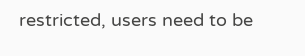restricted, users need to be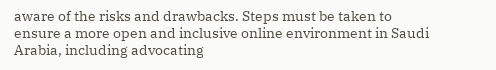aware of the risks and drawbacks. Steps must be taken to ensure a more open and inclusive online environment in Saudi Arabia, including advocating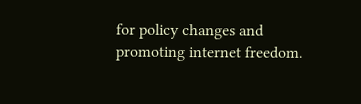for policy changes and promoting internet freedom.